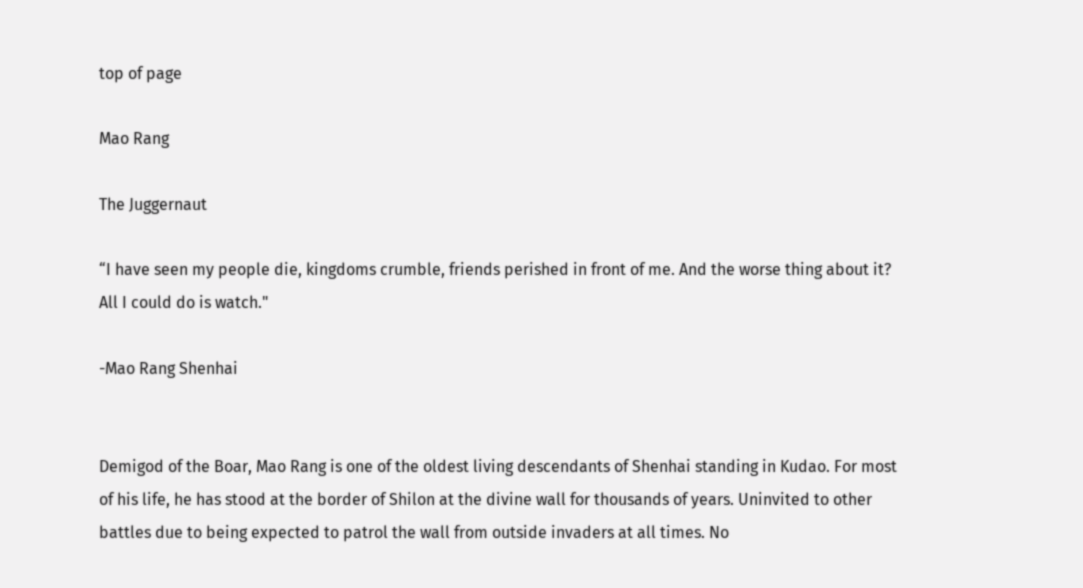top of page

Mao Rang

The Juggernaut

“I have seen my people die, kingdoms crumble, friends perished in front of me. And the worse thing about it? All I could do is watch."

-Mao Rang Shenhai


Demigod of the Boar, Mao Rang is one of the oldest living descendants of Shenhai standing in Kudao. For most of his life, he has stood at the border of Shilon at the divine wall for thousands of years. Uninvited to other battles due to being expected to patrol the wall from outside invaders at all times. No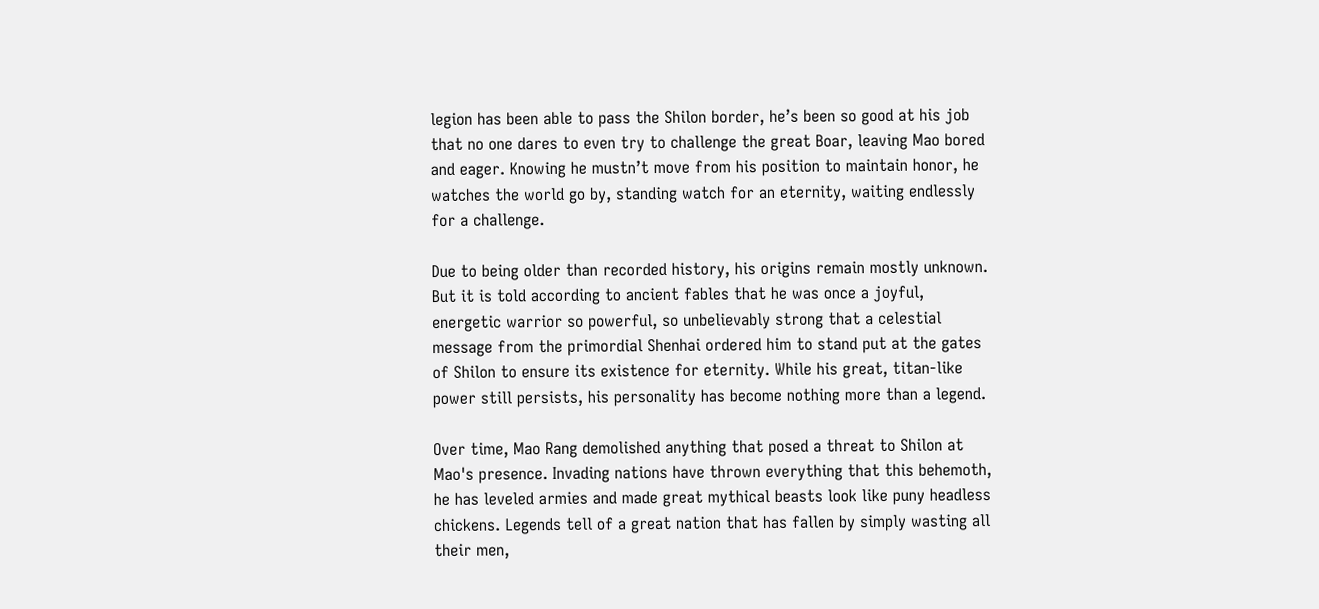legion has been able to pass the Shilon border, he’s been so good at his job that no one dares to even try to challenge the great Boar, leaving Mao bored and eager. Knowing he mustn’t move from his position to maintain honor, he watches the world go by, standing watch for an eternity, waiting endlessly for a challenge.

Due to being older than recorded history, his origins remain mostly unknown. But it is told according to ancient fables that he was once a joyful, energetic warrior so powerful, so unbelievably strong that a celestial message from the primordial Shenhai ordered him to stand put at the gates of Shilon to ensure its existence for eternity. While his great, titan-like power still persists, his personality has become nothing more than a legend.

Over time, Mao Rang demolished anything that posed a threat to Shilon at Mao's presence. Invading nations have thrown everything that this behemoth, he has leveled armies and made great mythical beasts look like puny headless chickens. Legends tell of a great nation that has fallen by simply wasting all their men,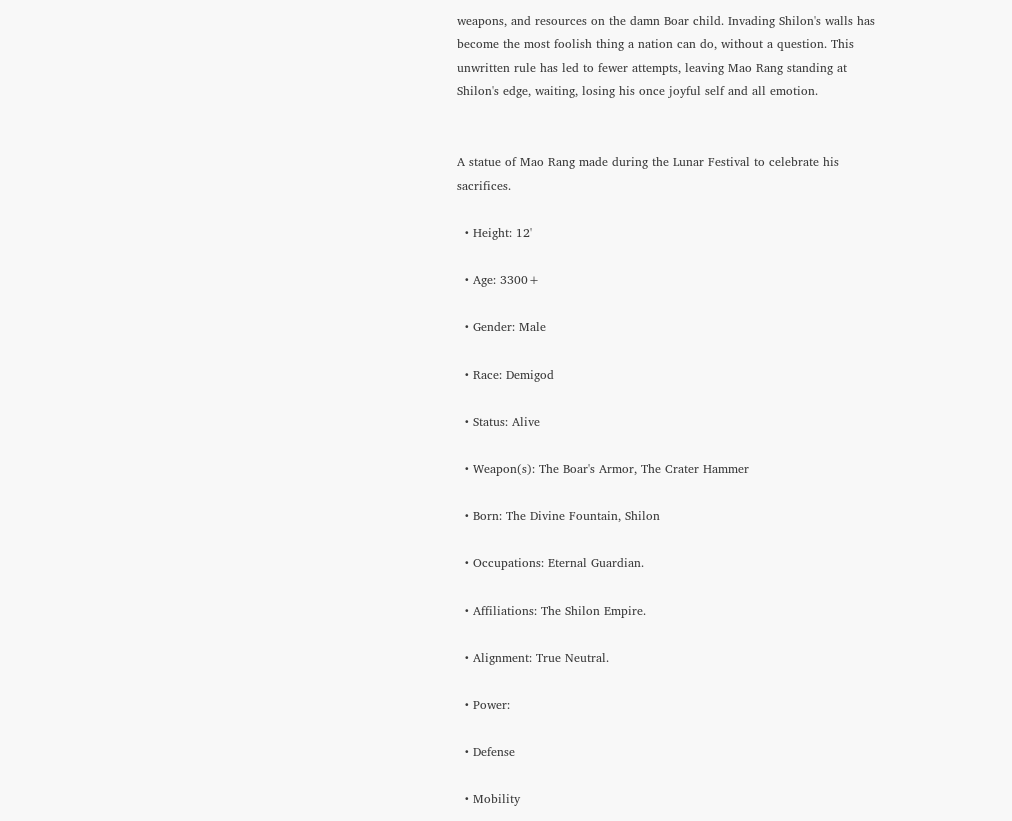weapons, and resources on the damn Boar child. Invading Shilon's walls has become the most foolish thing a nation can do, without a question. This unwritten rule has led to fewer attempts, leaving Mao Rang standing at Shilon's edge, waiting, losing his once joyful self and all emotion.


A statue of Mao Rang made during the Lunar Festival to celebrate his sacrifices.

  • Height: 12'

  • Age: 3300+

  • Gender: Male

  • Race: Demigod

  • Status: Alive

  • Weapon(s): The Boar's Armor, The Crater Hammer

  • Born: The Divine Fountain, Shilon

  • Occupations: Eternal Guardian.

  • Affiliations: The Shilon Empire.

  • Alignment: True Neutral.

  • Power:

  • Defense

  • Mobility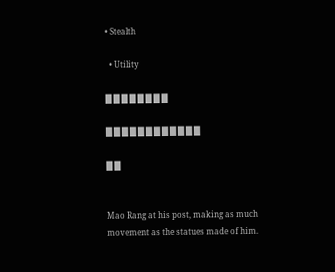• Stealth

  • Utility

█ █ █ █ █ █ █ █

█ █ █ █ █ █ █ █ █ █ █ █

█ █


Mao Rang at his post, making as much movement as the statues made of him.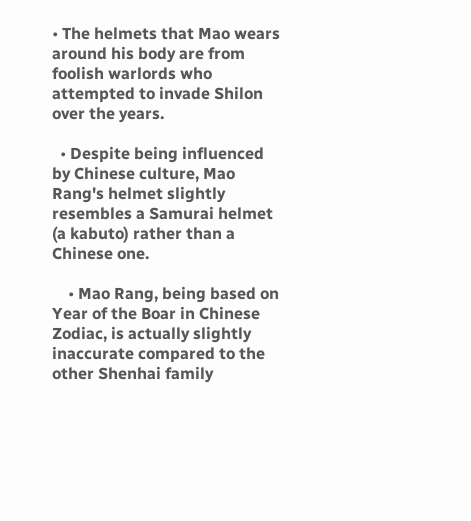• The helmets that Mao wears around his body are from foolish warlords who attempted to invade Shilon over the years.

  • Despite being influenced by Chinese culture, Mao Rang's helmet slightly resembles a Samurai helmet (a kabuto) rather than a Chinese one.

    • Mao Rang, being based on Year of the Boar in Chinese Zodiac, is actually slightly inaccurate compared to the other Shenhai family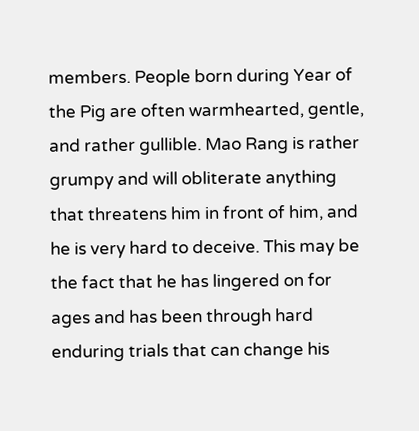members. People born during Year of the Pig are often warmhearted, gentle, and rather gullible. Mao Rang is rather grumpy and will obliterate anything that threatens him in front of him, and he is very hard to deceive. This may be the fact that he has lingered on for ages and has been through hard enduring trials that can change his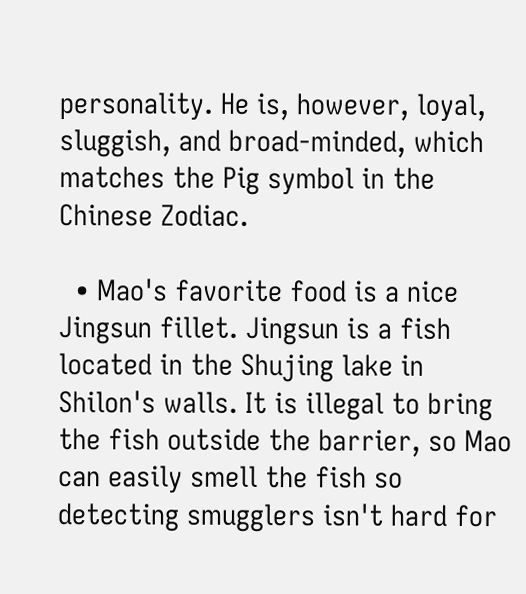personality. He is, however, loyal, sluggish, and broad-minded, which matches the Pig symbol in the Chinese Zodiac.

  • Mao's favorite food is a nice Jingsun fillet. Jingsun is a fish located in the Shujing lake in Shilon's walls. It is illegal to bring the fish outside the barrier, so Mao can easily smell the fish so detecting smugglers isn't hard for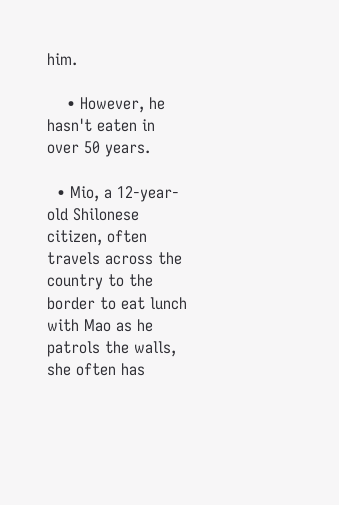him.

    • However, he hasn't eaten in over 50 years.

  • Mio, a 12-year-old Shilonese citizen, often travels across the country to the border to eat lunch with Mao as he patrols the walls, she often has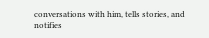conversations with him, tells stories, and notifies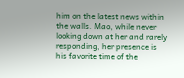him on the latest news within the walls. Mao, while never looking down at her and rarely responding, her presence is his favorite time of the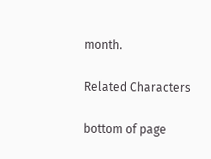month.

Related Characters

bottom of page